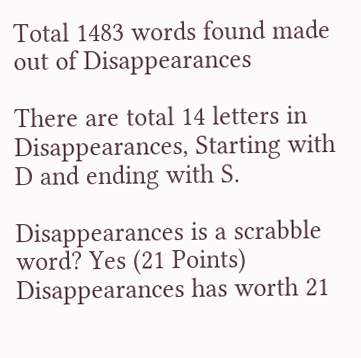Total 1483 words found made out of Disappearances

There are total 14 letters in Disappearances, Starting with D and ending with S.

Disappearances is a scrabble word? Yes (21 Points) Disappearances has worth 21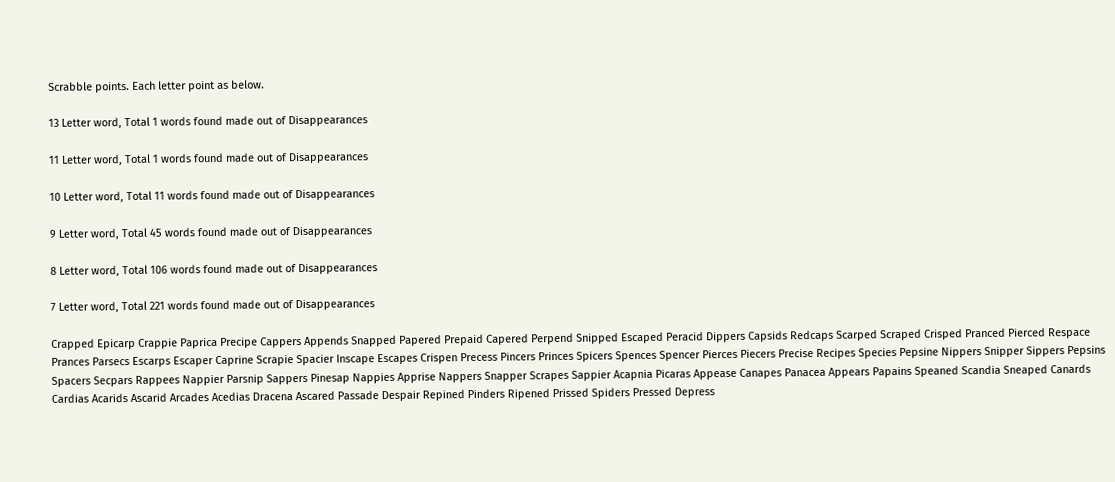Scrabble points. Each letter point as below.

13 Letter word, Total 1 words found made out of Disappearances

11 Letter word, Total 1 words found made out of Disappearances

10 Letter word, Total 11 words found made out of Disappearances

9 Letter word, Total 45 words found made out of Disappearances

8 Letter word, Total 106 words found made out of Disappearances

7 Letter word, Total 221 words found made out of Disappearances

Crapped Epicarp Crappie Paprica Precipe Cappers Appends Snapped Papered Prepaid Capered Perpend Snipped Escaped Peracid Dippers Capsids Redcaps Scarped Scraped Crisped Pranced Pierced Respace Prances Parsecs Escarps Escaper Caprine Scrapie Spacier Inscape Escapes Crispen Precess Pincers Princes Spicers Spences Spencer Pierces Piecers Precise Recipes Species Pepsine Nippers Snipper Sippers Pepsins Spacers Secpars Rappees Nappier Parsnip Sappers Pinesap Nappies Apprise Nappers Snapper Scrapes Sappier Acapnia Picaras Appease Canapes Panacea Appears Papains Speaned Scandia Sneaped Canards Cardias Acarids Ascarid Arcades Acedias Dracena Ascared Passade Despair Repined Pinders Ripened Prissed Spiders Pressed Depress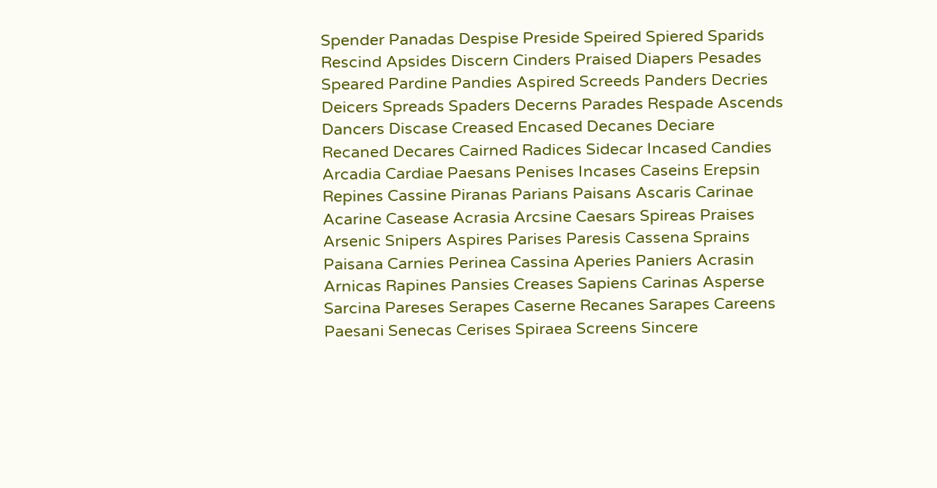Spender Panadas Despise Preside Speired Spiered Sparids Rescind Apsides Discern Cinders Praised Diapers Pesades Speared Pardine Pandies Aspired Screeds Panders Decries Deicers Spreads Spaders Decerns Parades Respade Ascends Dancers Discase Creased Encased Decanes Deciare Recaned Decares Cairned Radices Sidecar Incased Candies Arcadia Cardiae Paesans Penises Incases Caseins Erepsin Repines Cassine Piranas Parians Paisans Ascaris Carinae Acarine Casease Acrasia Arcsine Caesars Spireas Praises Arsenic Snipers Aspires Parises Paresis Cassena Sprains Paisana Carnies Perinea Cassina Aperies Paniers Acrasin Arnicas Rapines Pansies Creases Sapiens Carinas Asperse Sarcina Pareses Serapes Caserne Recanes Sarapes Careens Paesani Senecas Cerises Spiraea Screens Sincere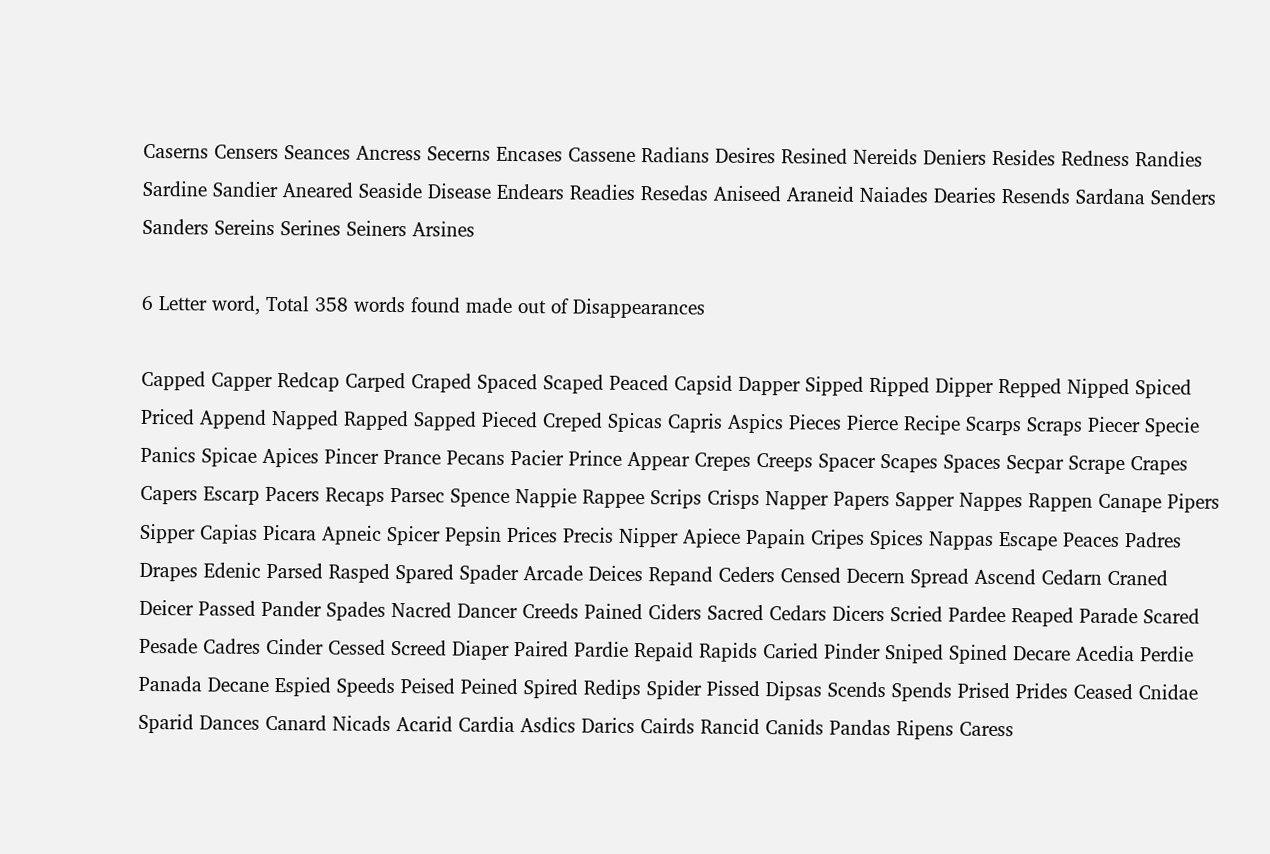Caserns Censers Seances Ancress Secerns Encases Cassene Radians Desires Resined Nereids Deniers Resides Redness Randies Sardine Sandier Aneared Seaside Disease Endears Readies Resedas Aniseed Araneid Naiades Dearies Resends Sardana Senders Sanders Sereins Serines Seiners Arsines

6 Letter word, Total 358 words found made out of Disappearances

Capped Capper Redcap Carped Craped Spaced Scaped Peaced Capsid Dapper Sipped Ripped Dipper Repped Nipped Spiced Priced Append Napped Rapped Sapped Pieced Creped Spicas Capris Aspics Pieces Pierce Recipe Scarps Scraps Piecer Specie Panics Spicae Apices Pincer Prance Pecans Pacier Prince Appear Crepes Creeps Spacer Scapes Spaces Secpar Scrape Crapes Capers Escarp Pacers Recaps Parsec Spence Nappie Rappee Scrips Crisps Napper Papers Sapper Nappes Rappen Canape Pipers Sipper Capias Picara Apneic Spicer Pepsin Prices Precis Nipper Apiece Papain Cripes Spices Nappas Escape Peaces Padres Drapes Edenic Parsed Rasped Spared Spader Arcade Deices Repand Ceders Censed Decern Spread Ascend Cedarn Craned Deicer Passed Pander Spades Nacred Dancer Creeds Pained Ciders Sacred Cedars Dicers Scried Pardee Reaped Parade Scared Pesade Cadres Cinder Cessed Screed Diaper Paired Pardie Repaid Rapids Caried Pinder Sniped Spined Decare Acedia Perdie Panada Decane Espied Speeds Peised Peined Spired Redips Spider Pissed Dipsas Scends Spends Prised Prides Ceased Cnidae Sparid Dances Canard Nicads Acarid Cardia Asdics Darics Cairds Rancid Canids Pandas Ripens Caress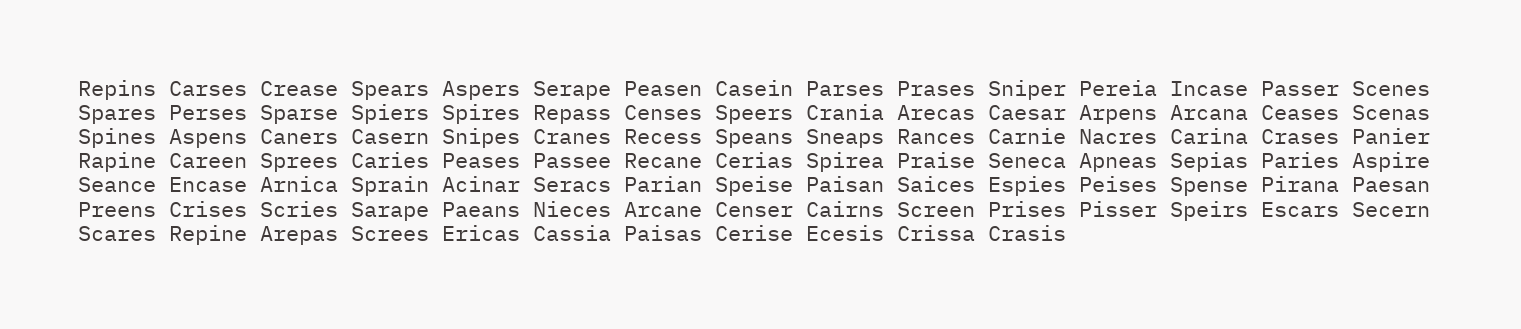Repins Carses Crease Spears Aspers Serape Peasen Casein Parses Prases Sniper Pereia Incase Passer Scenes Spares Perses Sparse Spiers Spires Repass Censes Speers Crania Arecas Caesar Arpens Arcana Ceases Scenas Spines Aspens Caners Casern Snipes Cranes Recess Speans Sneaps Rances Carnie Nacres Carina Crases Panier Rapine Careen Sprees Caries Peases Passee Recane Cerias Spirea Praise Seneca Apneas Sepias Paries Aspire Seance Encase Arnica Sprain Acinar Seracs Parian Speise Paisan Saices Espies Peises Spense Pirana Paesan Preens Crises Scries Sarape Paeans Nieces Arcane Censer Cairns Screen Prises Pisser Speirs Escars Secern Scares Repine Arepas Screes Ericas Cassia Paisas Cerise Ecesis Crissa Crasis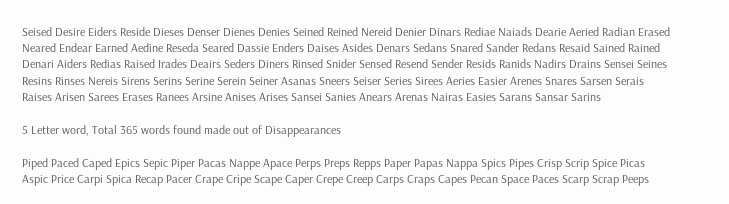Seised Desire Eiders Reside Dieses Denser Dienes Denies Seined Reined Nereid Denier Dinars Rediae Naiads Dearie Aeried Radian Erased Neared Endear Earned Aedine Reseda Seared Dassie Enders Daises Asides Denars Sedans Snared Sander Redans Resaid Sained Rained Denari Aiders Redias Raised Irades Deairs Seders Diners Rinsed Snider Sensed Resend Sender Resids Ranids Nadirs Drains Sensei Seines Resins Rinses Nereis Sirens Serins Serine Serein Seiner Asanas Sneers Seiser Series Sirees Aeries Easier Arenes Snares Sarsen Serais Raises Arisen Sarees Erases Ranees Arsine Anises Arises Sansei Sanies Anears Arenas Nairas Easies Sarans Sansar Sarins

5 Letter word, Total 365 words found made out of Disappearances

Piped Paced Caped Epics Sepic Piper Pacas Nappe Apace Perps Preps Repps Paper Papas Nappa Spics Pipes Crisp Scrip Spice Picas Aspic Price Carpi Spica Recap Pacer Crape Cripe Scape Caper Crepe Creep Carps Craps Capes Pecan Space Paces Scarp Scrap Peeps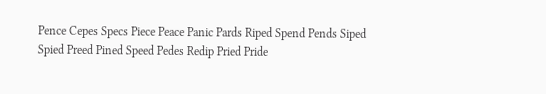Pence Cepes Specs Piece Peace Panic Pards Riped Spend Pends Siped Spied Preed Pined Speed Pedes Redip Pried Pride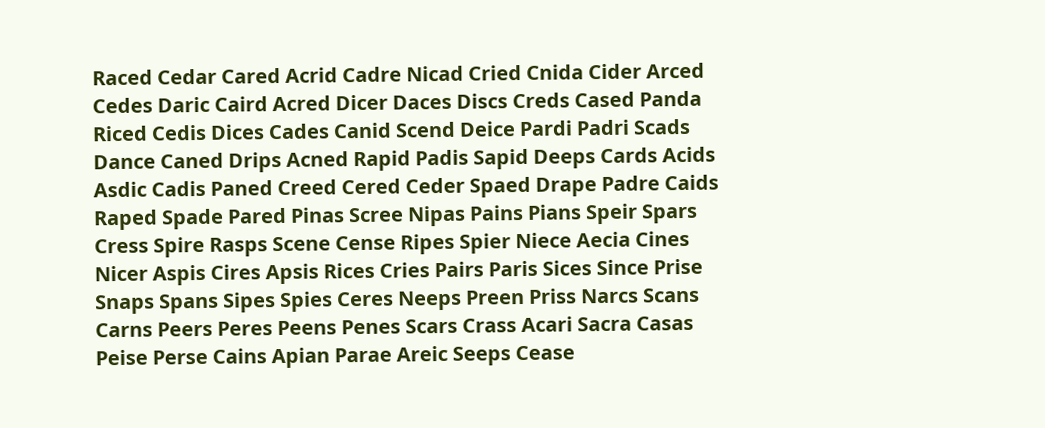Raced Cedar Cared Acrid Cadre Nicad Cried Cnida Cider Arced Cedes Daric Caird Acred Dicer Daces Discs Creds Cased Panda Riced Cedis Dices Cades Canid Scend Deice Pardi Padri Scads Dance Caned Drips Acned Rapid Padis Sapid Deeps Cards Acids Asdic Cadis Paned Creed Cered Ceder Spaed Drape Padre Caids Raped Spade Pared Pinas Scree Nipas Pains Pians Speir Spars Cress Spire Rasps Scene Cense Ripes Spier Niece Aecia Cines Nicer Aspis Cires Apsis Rices Cries Pairs Paris Sices Since Prise Snaps Spans Sipes Spies Ceres Neeps Preen Priss Narcs Scans Carns Peers Peres Peens Penes Scars Crass Acari Sacra Casas Peise Perse Cains Apian Parae Areic Seeps Cease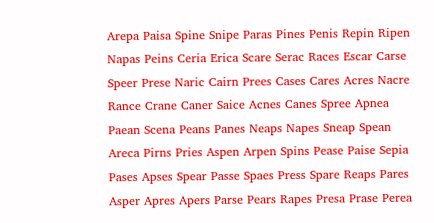Arepa Paisa Spine Snipe Paras Pines Penis Repin Ripen Napas Peins Ceria Erica Scare Serac Races Escar Carse Speer Prese Naric Cairn Prees Cases Cares Acres Nacre Rance Crane Caner Saice Acnes Canes Spree Apnea Paean Scena Peans Panes Neaps Napes Sneap Spean Areca Pirns Pries Aspen Arpen Spins Pease Paise Sepia Pases Apses Spear Passe Spaes Press Spare Reaps Pares Asper Apres Apers Parse Pears Rapes Presa Prase Perea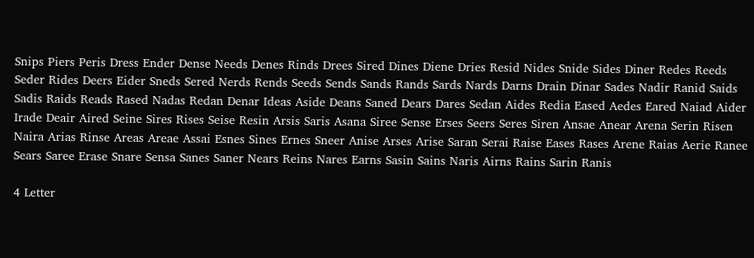Snips Piers Peris Dress Ender Dense Needs Denes Rinds Drees Sired Dines Diene Dries Resid Nides Snide Sides Diner Redes Reeds Seder Rides Deers Eider Sneds Sered Nerds Rends Seeds Sends Sands Rands Sards Nards Darns Drain Dinar Sades Nadir Ranid Saids Sadis Raids Reads Rased Nadas Redan Denar Ideas Aside Deans Saned Dears Dares Sedan Aides Redia Eased Aedes Eared Naiad Aider Irade Deair Aired Seine Sires Rises Seise Resin Arsis Saris Asana Siree Sense Erses Seers Seres Siren Ansae Anear Arena Serin Risen Naira Arias Rinse Areas Areae Assai Esnes Sines Ernes Sneer Anise Arses Arise Saran Serai Raise Eases Rases Arene Raias Aerie Ranee Sears Saree Erase Snare Sensa Sanes Saner Nears Reins Nares Earns Sasin Sains Naris Airns Rains Sarin Ranis

4 Letter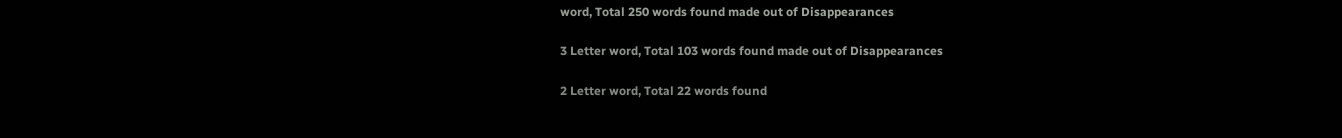word, Total 250 words found made out of Disappearances

3 Letter word, Total 103 words found made out of Disappearances

2 Letter word, Total 22 words found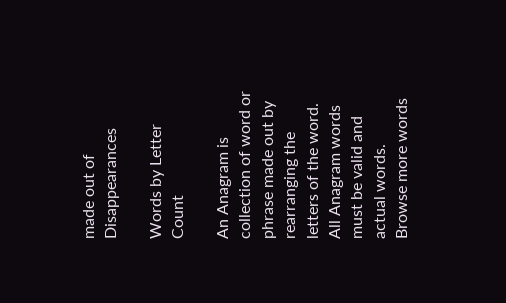made out of Disappearances

Words by Letter Count

An Anagram is collection of word or phrase made out by rearranging the letters of the word. All Anagram words must be valid and actual words.
Browse more words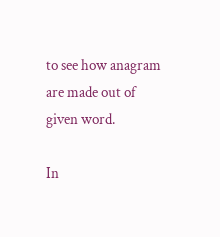to see how anagram are made out of given word.

In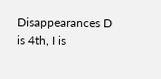Disappearances D is 4th, I is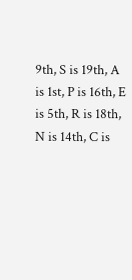9th, S is 19th, A is 1st, P is 16th, E is 5th, R is 18th, N is 14th, C is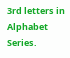3rd letters in Alphabet Series.